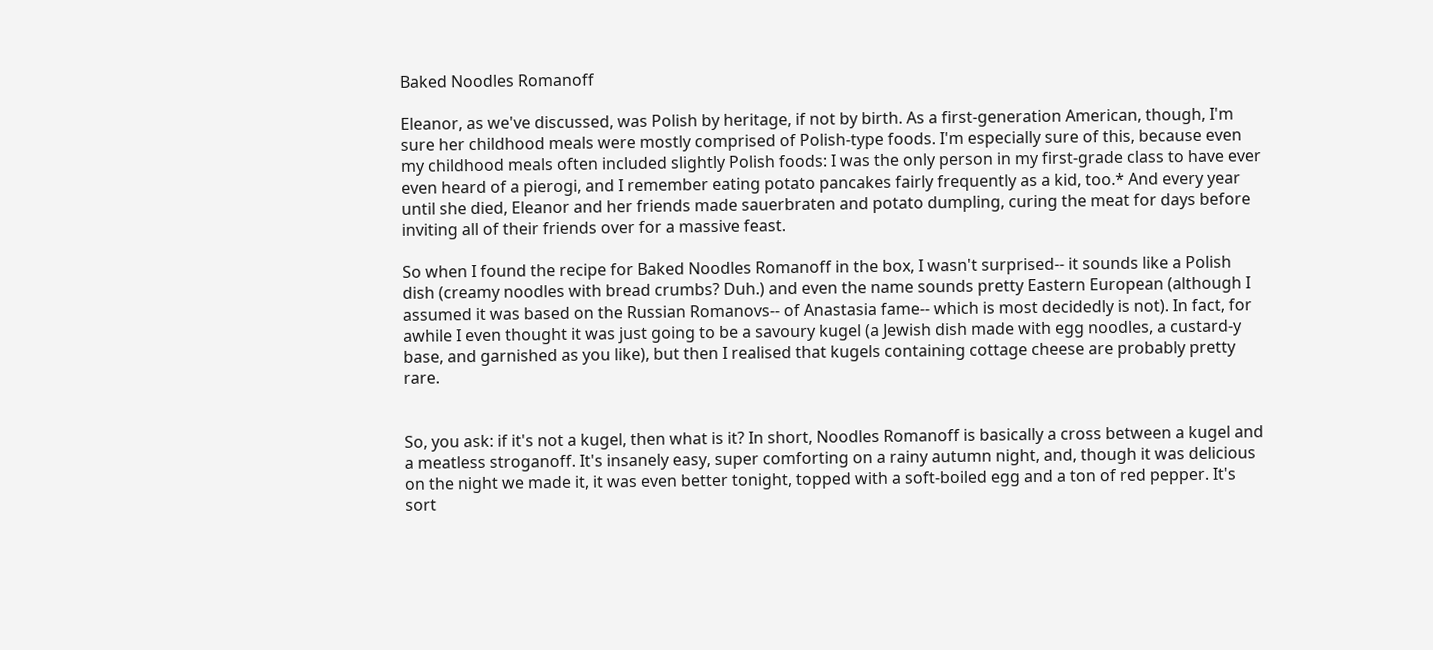Baked Noodles Romanoff

Eleanor, as we've discussed, was Polish by heritage, if not by birth. As a first-generation American, though, I'm sure her childhood meals were mostly comprised of Polish-type foods. I'm especially sure of this, because even my childhood meals often included slightly Polish foods: I was the only person in my first-grade class to have ever even heard of a pierogi, and I remember eating potato pancakes fairly frequently as a kid, too.* And every year until she died, Eleanor and her friends made sauerbraten and potato dumpling, curing the meat for days before inviting all of their friends over for a massive feast.

So when I found the recipe for Baked Noodles Romanoff in the box, I wasn't surprised-- it sounds like a Polish dish (creamy noodles with bread crumbs? Duh.) and even the name sounds pretty Eastern European (although I assumed it was based on the Russian Romanovs-- of Anastasia fame-- which is most decidedly is not). In fact, for awhile I even thought it was just going to be a savoury kugel (a Jewish dish made with egg noodles, a custard-y base, and garnished as you like), but then I realised that kugels containing cottage cheese are probably pretty rare.


So, you ask: if it's not a kugel, then what is it? In short, Noodles Romanoff is basically a cross between a kugel and a meatless stroganoff. It's insanely easy, super comforting on a rainy autumn night, and, though it was delicious on the night we made it, it was even better tonight, topped with a soft-boiled egg and a ton of red pepper. It's sort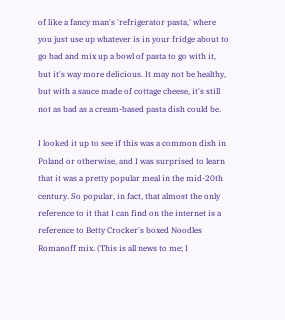of like a fancy man's 'refrigerator pasta,' where you just use up whatever is in your fridge about to go bad and mix up a bowl of pasta to go with it, but it's way more delicious. It may not be healthy, but with a sauce made of cottage cheese, it's still not as bad as a cream-based pasta dish could be.

I looked it up to see if this was a common dish in Poland or otherwise, and I was surprised to learn that it was a pretty popular meal in the mid-20th century. So popular, in fact, that almost the only reference to it that I can find on the internet is a reference to Betty Crocker's boxed Noodles Romanoff mix. (This is all news to me; I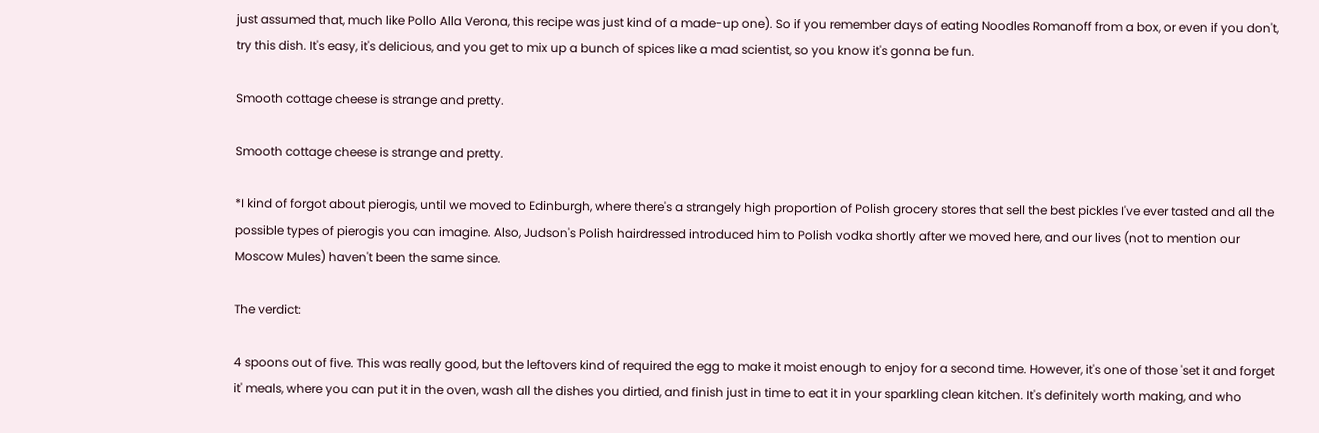just assumed that, much like Pollo Alla Verona, this recipe was just kind of a made-up one). So if you remember days of eating Noodles Romanoff from a box, or even if you don't, try this dish. It's easy, it's delicious, and you get to mix up a bunch of spices like a mad scientist, so you know it's gonna be fun.

Smooth cottage cheese is strange and pretty.

Smooth cottage cheese is strange and pretty.

*I kind of forgot about pierogis, until we moved to Edinburgh, where there's a strangely high proportion of Polish grocery stores that sell the best pickles I've ever tasted and all the possible types of pierogis you can imagine. Also, Judson's Polish hairdressed introduced him to Polish vodka shortly after we moved here, and our lives (not to mention our Moscow Mules) haven't been the same since.

The verdict:

4 spoons out of five. This was really good, but the leftovers kind of required the egg to make it moist enough to enjoy for a second time. However, it's one of those 'set it and forget it' meals, where you can put it in the oven, wash all the dishes you dirtied, and finish just in time to eat it in your sparkling clean kitchen. It's definitely worth making, and who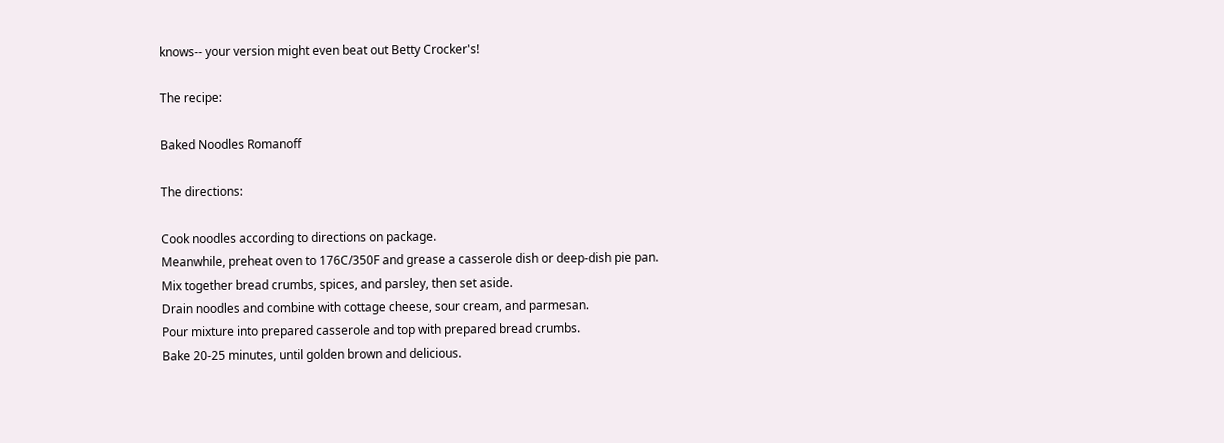knows-- your version might even beat out Betty Crocker's!

The recipe:

Baked Noodles Romanoff

The directions:

Cook noodles according to directions on package.
Meanwhile, preheat oven to 176C/350F and grease a casserole dish or deep-dish pie pan.
Mix together bread crumbs, spices, and parsley, then set aside.
Drain noodles and combine with cottage cheese, sour cream, and parmesan.
Pour mixture into prepared casserole and top with prepared bread crumbs.
Bake 20-25 minutes, until golden brown and delicious.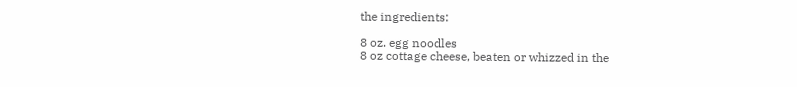the ingredients:

8 oz. egg noodles
8 oz cottage cheese, beaten or whizzed in the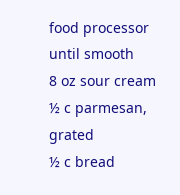food processor until smooth
8 oz sour cream
½ c parmesan, grated
½ c bread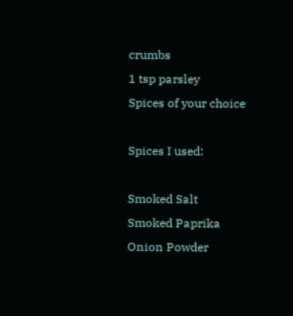crumbs
1 tsp parsley
Spices of your choice

Spices I used:

Smoked Salt
Smoked Paprika
Onion Powder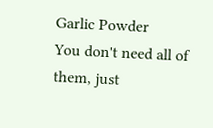Garlic Powder
You don't need all of them, just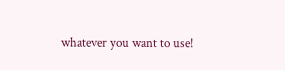whatever you want to use!